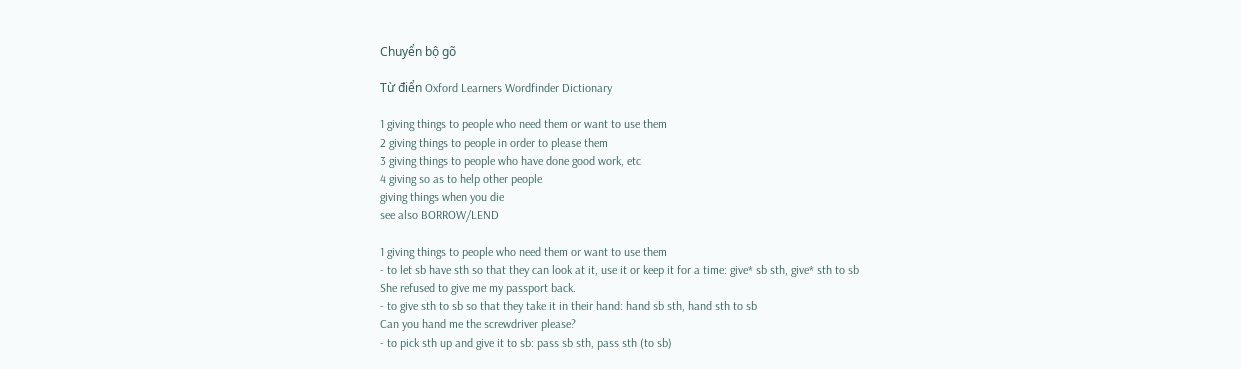Chuyển bộ gõ

Từ điển Oxford Learners Wordfinder Dictionary

1 giving things to people who need them or want to use them
2 giving things to people in order to please them
3 giving things to people who have done good work, etc
4 giving so as to help other people
giving things when you die
see also BORROW/LEND

1 giving things to people who need them or want to use them
- to let sb have sth so that they can look at it, use it or keep it for a time: give* sb sth, give* sth to sb
She refused to give me my passport back.
- to give sth to sb so that they take it in their hand: hand sb sth, hand sth to sb
Can you hand me the screwdriver please?
- to pick sth up and give it to sb: pass sb sth, pass sth (to sb)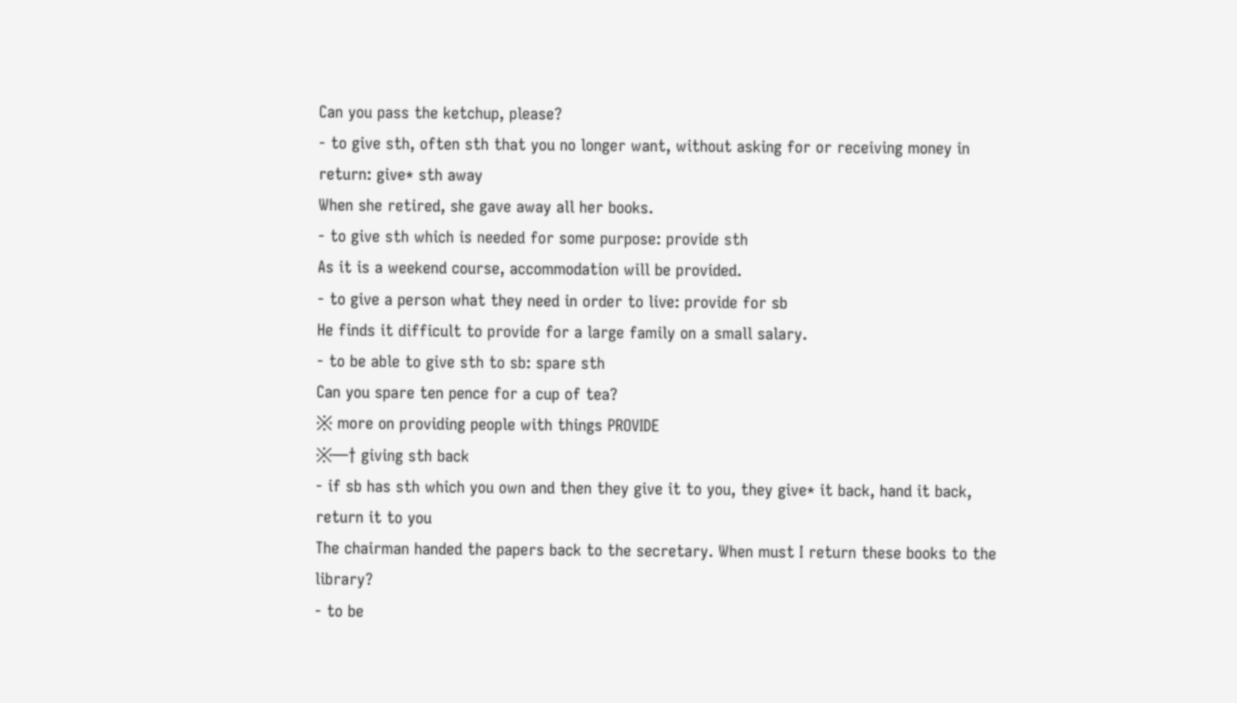Can you pass the ketchup, please?
- to give sth, often sth that you no longer want, without asking for or receiving money in return: give* sth away
When she retired, she gave away all her books.
- to give sth which is needed for some purpose: provide sth
As it is a weekend course, accommodation will be provided.
- to give a person what they need in order to live: provide for sb
He finds it difficult to provide for a large family on a small salary.
- to be able to give sth to sb: spare sth
Can you spare ten pence for a cup of tea?
※ more on providing people with things PROVIDE
※—† giving sth back
- if sb has sth which you own and then they give it to you, they give* it back, hand it back, return it to you
The chairman handed the papers back to the secretary. When must I return these books to the library?
- to be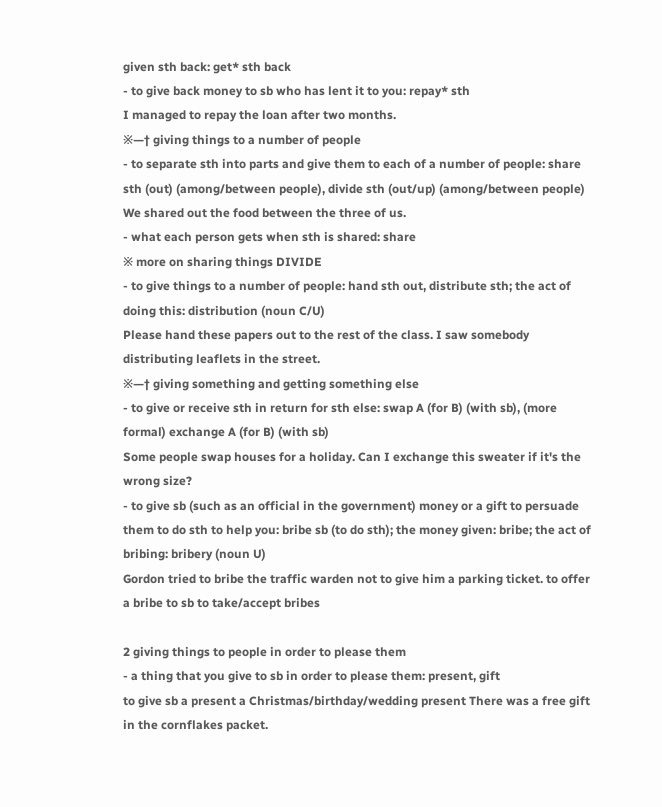given sth back: get* sth back
- to give back money to sb who has lent it to you: repay* sth
I managed to repay the loan after two months.
※—† giving things to a number of people
- to separate sth into parts and give them to each of a number of people: share sth (out) (among/between people), divide sth (out/up) (among/between people)
We shared out the food between the three of us.
- what each person gets when sth is shared: share
※ more on sharing things DIVIDE
- to give things to a number of people: hand sth out, distribute sth; the act of doing this: distribution (noun C/U)
Please hand these papers out to the rest of the class. I saw somebody distributing leaflets in the street.
※—† giving something and getting something else
- to give or receive sth in return for sth else: swap A (for B) (with sb), (more formal) exchange A (for B) (with sb)
Some people swap houses for a holiday. Can I exchange this sweater if it's the wrong size?
- to give sb (such as an official in the government) money or a gift to persuade them to do sth to help you: bribe sb (to do sth); the money given: bribe; the act of bribing: bribery (noun U)
Gordon tried to bribe the traffic warden not to give him a parking ticket. to offer a bribe to sb to take/accept bribes

2 giving things to people in order to please them
- a thing that you give to sb in order to please them: present, gift
to give sb a present a Christmas/birthday/wedding present There was a free gift in the cornflakes packet.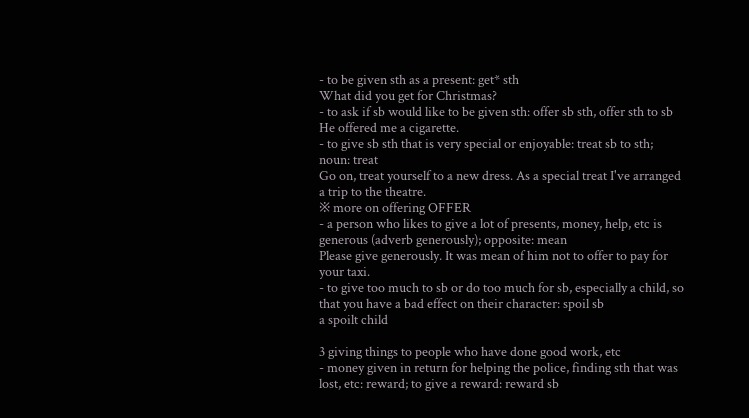- to be given sth as a present: get* sth
What did you get for Christmas?
- to ask if sb would like to be given sth: offer sb sth, offer sth to sb
He offered me a cigarette.
- to give sb sth that is very special or enjoyable: treat sb to sth; noun: treat
Go on, treat yourself to a new dress. As a special treat I've arranged a trip to the theatre.
※ more on offering OFFER
- a person who likes to give a lot of presents, money, help, etc is generous (adverb generously); opposite: mean
Please give generously. It was mean of him not to offer to pay for your taxi.
- to give too much to sb or do too much for sb, especially a child, so that you have a bad effect on their character: spoil sb
a spoilt child

3 giving things to people who have done good work, etc
- money given in return for helping the police, finding sth that was lost, etc: reward; to give a reward: reward sb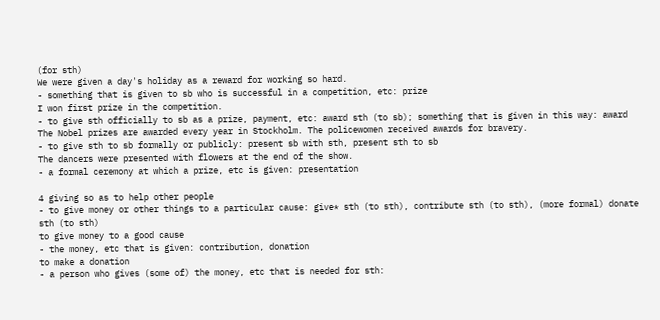(for sth)
We were given a day's holiday as a reward for working so hard.
- something that is given to sb who is successful in a competition, etc: prize
I won first prize in the competition.
- to give sth officially to sb as a prize, payment, etc: award sth (to sb); something that is given in this way: award
The Nobel prizes are awarded every year in Stockholm. The policewomen received awards for bravery.
- to give sth to sb formally or publicly: present sb with sth, present sth to sb
The dancers were presented with flowers at the end of the show.
- a formal ceremony at which a prize, etc is given: presentation

4 giving so as to help other people
- to give money or other things to a particular cause: give* sth (to sth), contribute sth (to sth), (more formal) donate sth (to sth)
to give money to a good cause
- the money, etc that is given: contribution, donation
to make a donation
- a person who gives (some of) the money, etc that is needed for sth: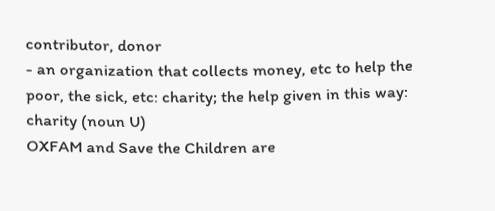contributor, donor
- an organization that collects money, etc to help the poor, the sick, etc: charity; the help given in this way: charity (noun U)
OXFAM and Save the Children are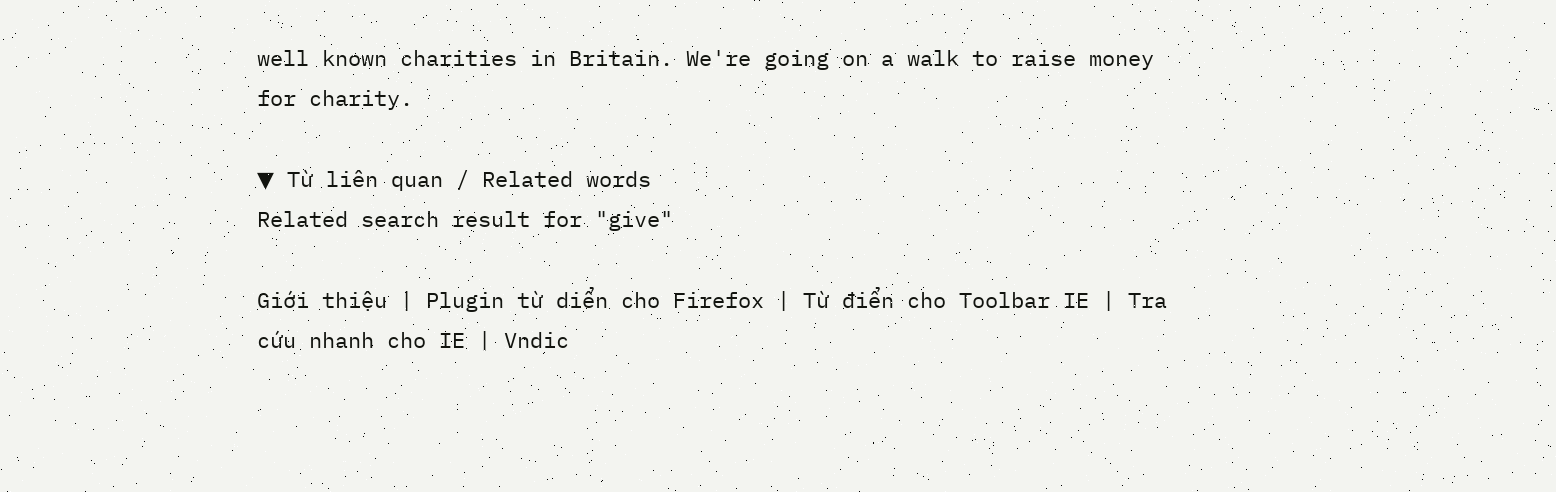well known charities in Britain. We're going on a walk to raise money for charity.

▼ Từ liên quan / Related words
Related search result for "give"

Giới thiệu | Plugin từ diển cho Firefox | Từ điển cho Toolbar IE | Tra cứu nhanh cho IE | Vndic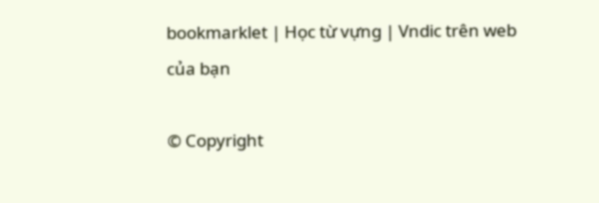bookmarklet | Học từ vựng | Vndic trên web của bạn

© Copyright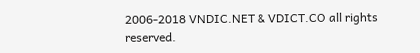2006-2018 VNDIC.NET & VDICT.CO all rights reserved.